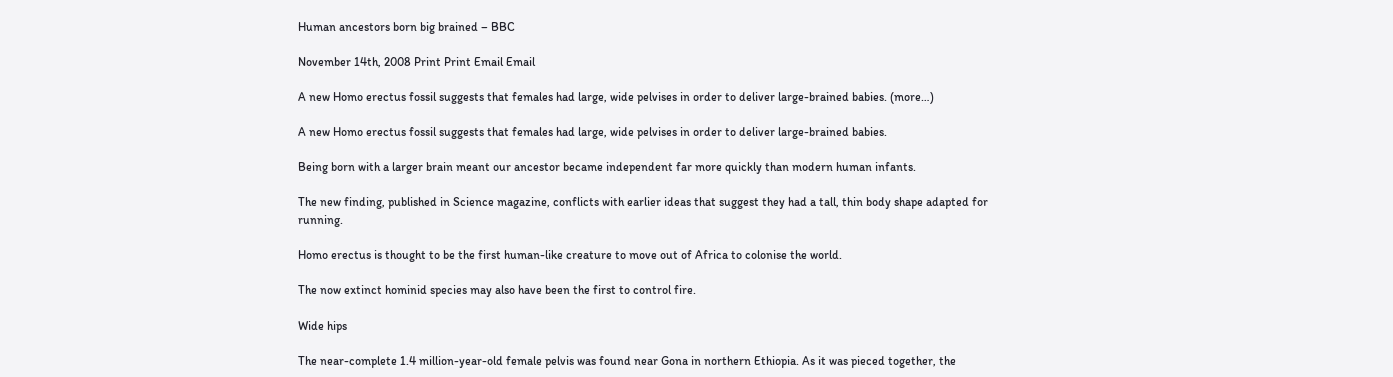Human ancestors born big brained – BBC

November 14th, 2008 Print Print Email Email

A new Homo erectus fossil suggests that females had large, wide pelvises in order to deliver large-brained babies. (more…)

A new Homo erectus fossil suggests that females had large, wide pelvises in order to deliver large-brained babies.

Being born with a larger brain meant our ancestor became independent far more quickly than modern human infants.

The new finding, published in Science magazine, conflicts with earlier ideas that suggest they had a tall, thin body shape adapted for running.

Homo erectus is thought to be the first human-like creature to move out of Africa to colonise the world.

The now extinct hominid species may also have been the first to control fire.

Wide hips

The near-complete 1.4 million-year-old female pelvis was found near Gona in northern Ethiopia. As it was pieced together, the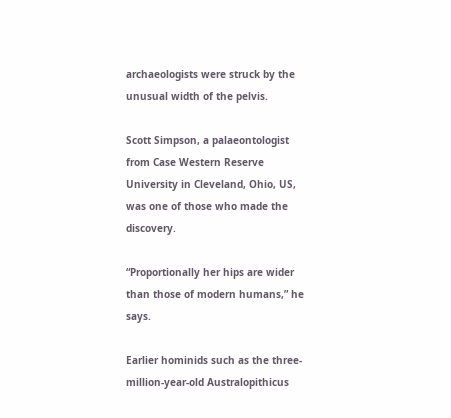archaeologists were struck by the unusual width of the pelvis.

Scott Simpson, a palaeontologist from Case Western Reserve University in Cleveland, Ohio, US, was one of those who made the discovery.

“Proportionally her hips are wider than those of modern humans,” he says.

Earlier hominids such as the three-million-year-old Australopithicus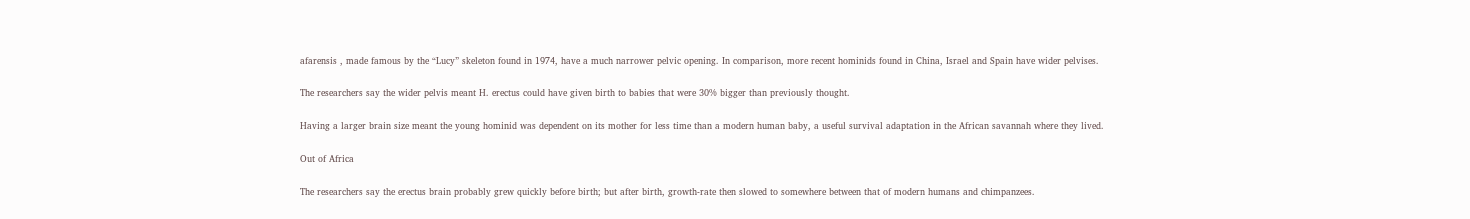afarensis , made famous by the “Lucy” skeleton found in 1974, have a much narrower pelvic opening. In comparison, more recent hominids found in China, Israel and Spain have wider pelvises.

The researchers say the wider pelvis meant H. erectus could have given birth to babies that were 30% bigger than previously thought.

Having a larger brain size meant the young hominid was dependent on its mother for less time than a modern human baby, a useful survival adaptation in the African savannah where they lived.

Out of Africa

The researchers say the erectus brain probably grew quickly before birth; but after birth, growth-rate then slowed to somewhere between that of modern humans and chimpanzees.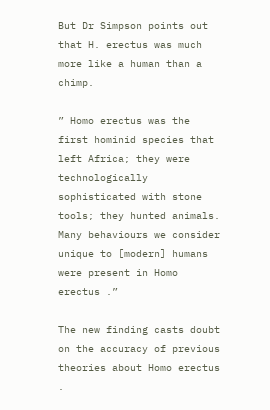But Dr Simpson points out that H. erectus was much more like a human than a chimp.

” Homo erectus was the first hominid species that left Africa; they were technologically sophisticated with stone tools; they hunted animals. Many behaviours we consider unique to [modern] humans were present in Homo erectus .”

The new finding casts doubt on the accuracy of previous theories about Homo erectus .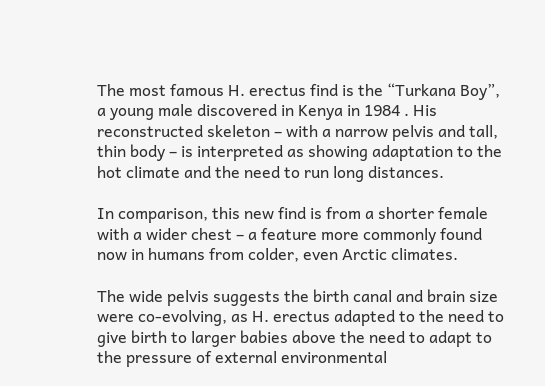The most famous H. erectus find is the “Turkana Boy”, a young male discovered in Kenya in 1984 . His reconstructed skeleton – with a narrow pelvis and tall, thin body – is interpreted as showing adaptation to the hot climate and the need to run long distances.

In comparison, this new find is from a shorter female with a wider chest – a feature more commonly found now in humans from colder, even Arctic climates.

The wide pelvis suggests the birth canal and brain size were co-evolving, as H. erectus adapted to the need to give birth to larger babies above the need to adapt to the pressure of external environmental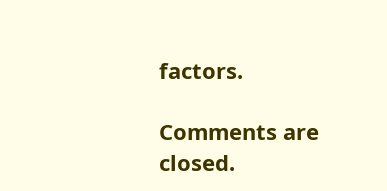factors.

Comments are closed.